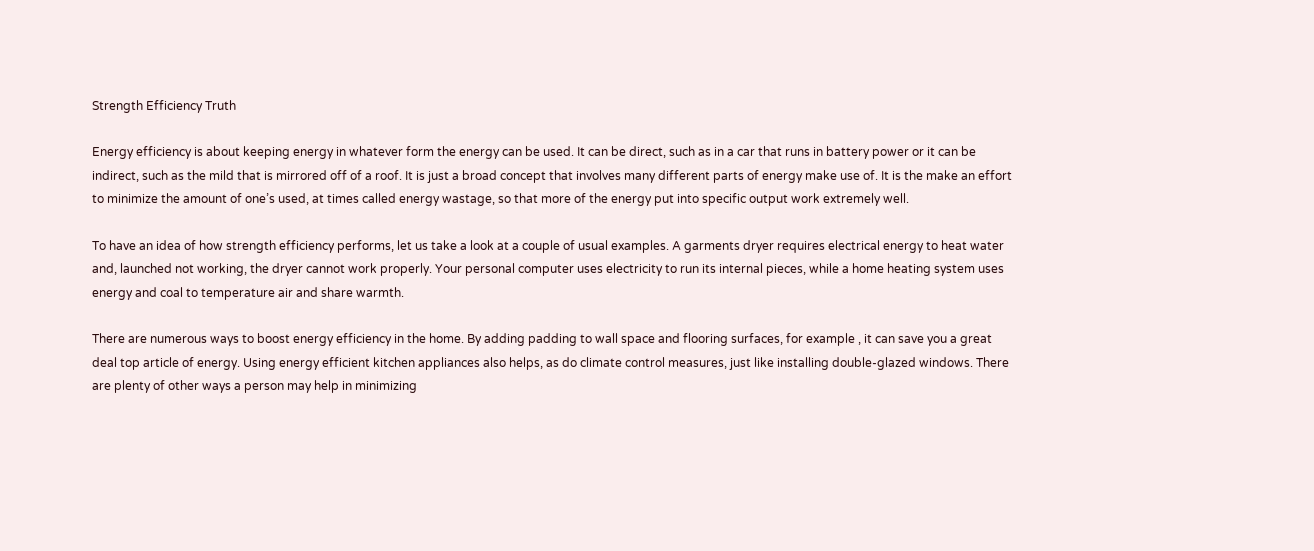Strength Efficiency Truth

Energy efficiency is about keeping energy in whatever form the energy can be used. It can be direct, such as in a car that runs in battery power or it can be indirect, such as the mild that is mirrored off of a roof. It is just a broad concept that involves many different parts of energy make use of. It is the make an effort to minimize the amount of one’s used, at times called energy wastage, so that more of the energy put into specific output work extremely well.

To have an idea of how strength efficiency performs, let us take a look at a couple of usual examples. A garments dryer requires electrical energy to heat water and, launched not working, the dryer cannot work properly. Your personal computer uses electricity to run its internal pieces, while a home heating system uses energy and coal to temperature air and share warmth.

There are numerous ways to boost energy efficiency in the home. By adding padding to wall space and flooring surfaces, for example , it can save you a great deal top article of energy. Using energy efficient kitchen appliances also helps, as do climate control measures, just like installing double-glazed windows. There are plenty of other ways a person may help in minimizing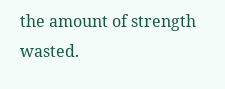the amount of strength wasted.